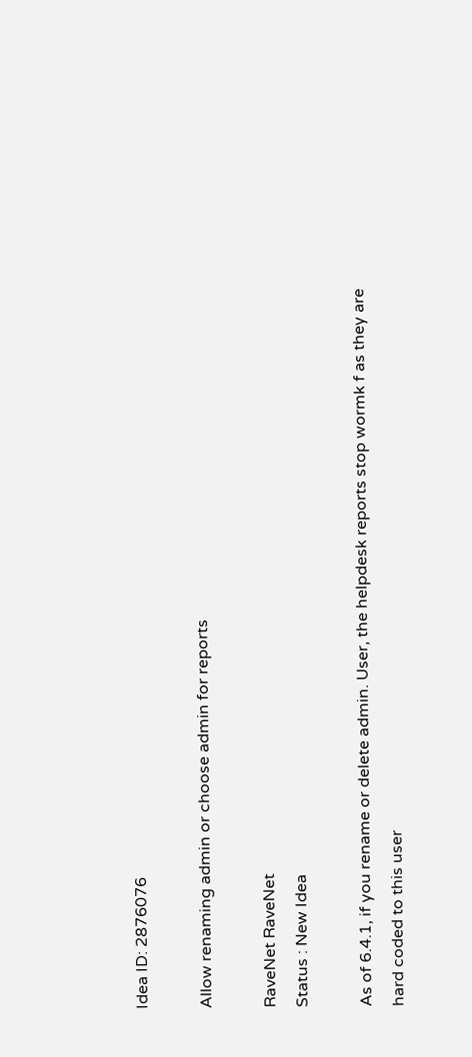Idea ID: 2876076

Allow renaming admin or choose admin for reports

RaveNet RaveNet
Status : New Idea

As of 6.4.1, if you rename or delete admin. User, the helpdesk reports stop wormk f as they are hard coded to this user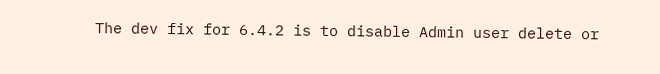The dev fix for 6.4.2 is to disable Admin user delete or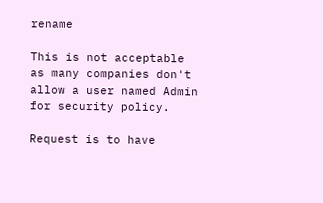rename

This is not acceptable as many companies don't allow a user named Admin for security policy.

Request is to have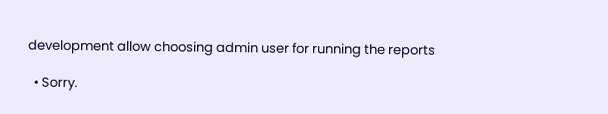development allow choosing admin user for running the reports

  • Sorry.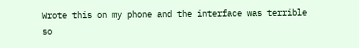Wrote this on my phone and the interface was terrible so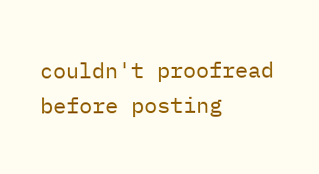couldn't proofread before posting